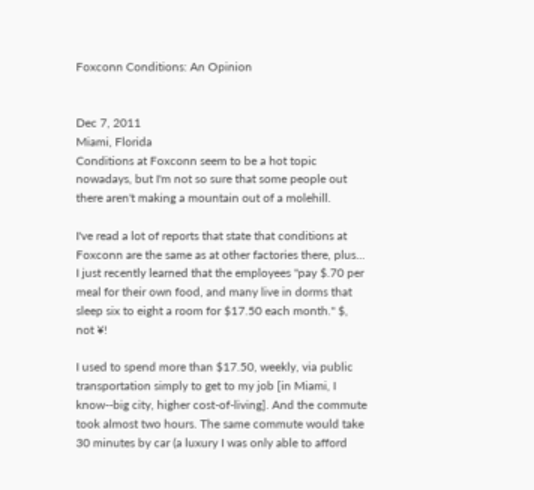Foxconn Conditions: An Opinion


Dec 7, 2011
Miami, Florida
Conditions at Foxconn seem to be a hot topic nowadays, but I'm not so sure that some people out there aren't making a mountain out of a molehill.

I've read a lot of reports that state that conditions at Foxconn are the same as at other factories there, plus... I just recently learned that the employees "pay $.70 per meal for their own food, and many live in dorms that sleep six to eight a room for $17.50 each month." $, not ¥!

I used to spend more than $17.50, weekly, via public transportation simply to get to my job [in Miami, I know--big city, higher cost-of-living]. And the commute took almost two hours. The same commute would take 30 minutes by car (a luxury I was only able to afford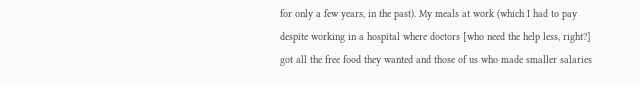for only a few years, in the past). My meals at work (which I had to pay despite working in a hospital where doctors [who need the help less, right?] got all the free food they wanted and those of us who made smaller salaries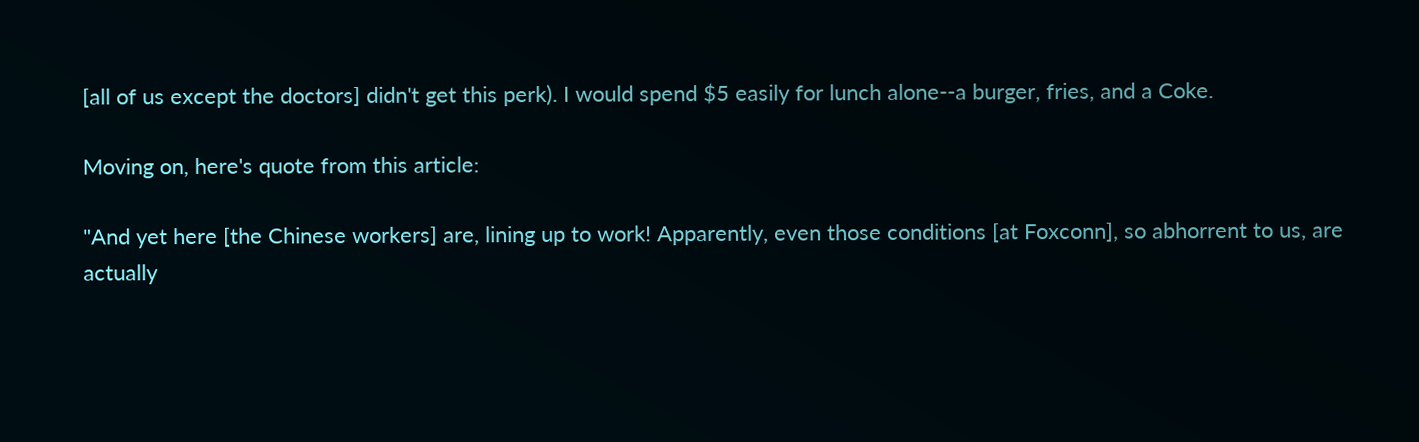[all of us except the doctors] didn't get this perk). I would spend $5 easily for lunch alone--a burger, fries, and a Coke.

Moving on, here's quote from this article:

"And yet here [the Chinese workers] are, lining up to work! Apparently, even those conditions [at Foxconn], so abhorrent to us, are actually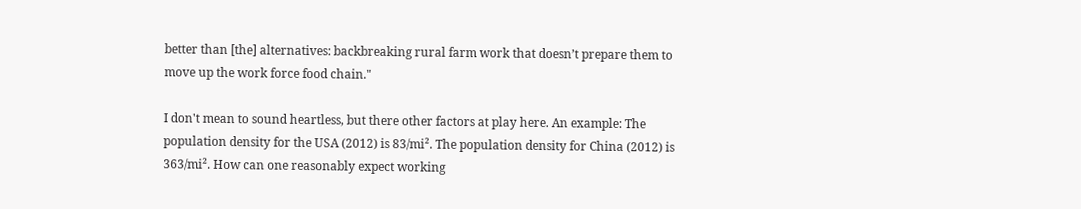better than [the] alternatives: backbreaking rural farm work that doesn’t prepare them to move up the work force food chain."

I don't mean to sound heartless, but there other factors at play here. An example: The population density for the USA (2012) is 83/mi². The population density for China (2012) is 363/mi². How can one reasonably expect working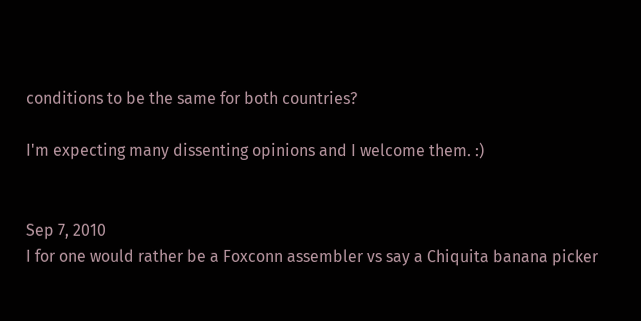conditions to be the same for both countries?

I'm expecting many dissenting opinions and I welcome them. :)


Sep 7, 2010
I for one would rather be a Foxconn assembler vs say a Chiquita banana picker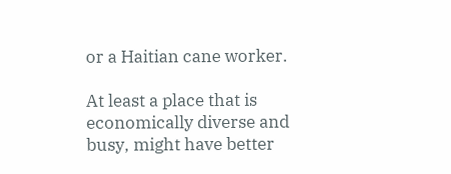or a Haitian cane worker.

At least a place that is economically diverse and busy, might have better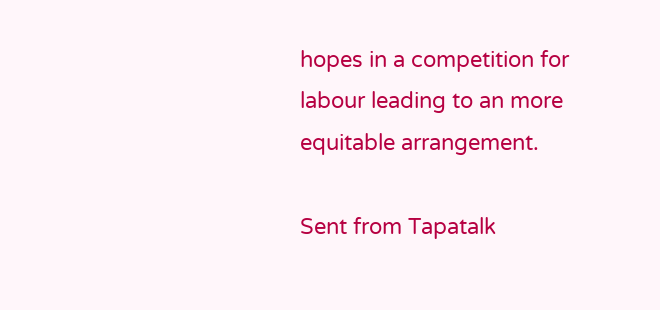hopes in a competition for labour leading to an more equitable arrangement.

Sent from Tapatalk